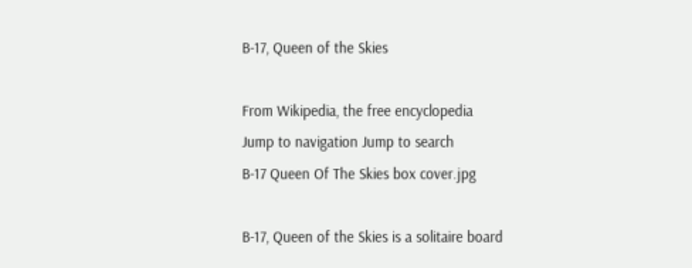B-17, Queen of the Skies

From Wikipedia, the free encyclopedia
Jump to navigation Jump to search
B-17 Queen Of The Skies box cover.jpg

B-17, Queen of the Skies is a solitaire board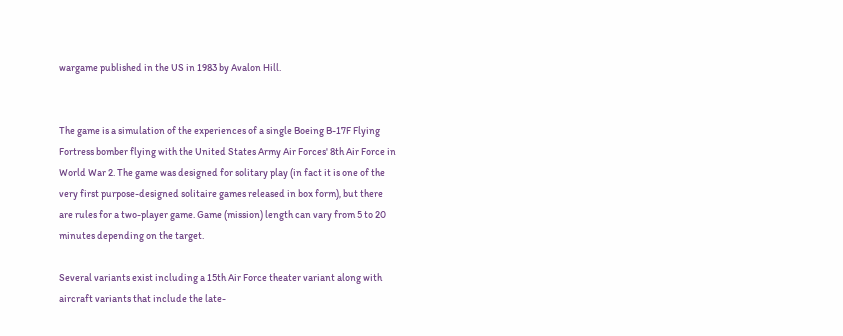wargame published in the US in 1983 by Avalon Hill.


The game is a simulation of the experiences of a single Boeing B-17F Flying Fortress bomber flying with the United States Army Air Forces' 8th Air Force in World War 2. The game was designed for solitary play (in fact it is one of the very first purpose-designed solitaire games released in box form), but there are rules for a two-player game. Game (mission) length can vary from 5 to 20 minutes depending on the target.

Several variants exist including a 15th Air Force theater variant along with aircraft variants that include the late-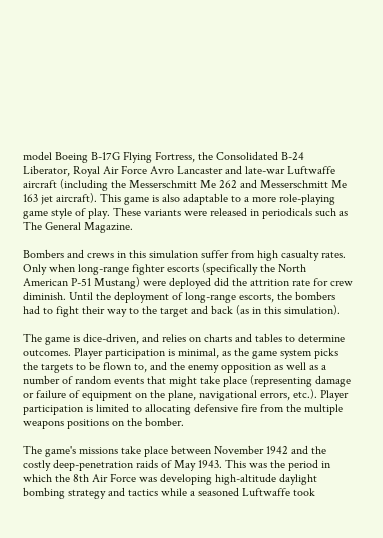model Boeing B-17G Flying Fortress, the Consolidated B-24 Liberator, Royal Air Force Avro Lancaster and late-war Luftwaffe aircraft (including the Messerschmitt Me 262 and Messerschmitt Me 163 jet aircraft). This game is also adaptable to a more role-playing game style of play. These variants were released in periodicals such as The General Magazine.

Bombers and crews in this simulation suffer from high casualty rates. Only when long-range fighter escorts (specifically the North American P-51 Mustang) were deployed did the attrition rate for crew diminish. Until the deployment of long-range escorts, the bombers had to fight their way to the target and back (as in this simulation).

The game is dice-driven, and relies on charts and tables to determine outcomes. Player participation is minimal, as the game system picks the targets to be flown to, and the enemy opposition as well as a number of random events that might take place (representing damage or failure of equipment on the plane, navigational errors, etc.). Player participation is limited to allocating defensive fire from the multiple weapons positions on the bomber.

The game's missions take place between November 1942 and the costly deep-penetration raids of May 1943. This was the period in which the 8th Air Force was developing high-altitude daylight bombing strategy and tactics while a seasoned Luftwaffe took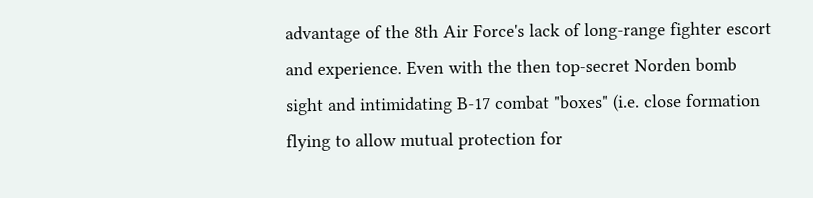advantage of the 8th Air Force's lack of long-range fighter escort and experience. Even with the then top-secret Norden bomb sight and intimidating B-17 combat "boxes" (i.e. close formation flying to allow mutual protection for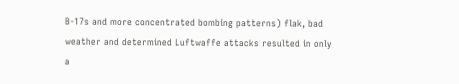B-17s and more concentrated bombing patterns) flak, bad weather and determined Luftwaffe attacks resulted in only a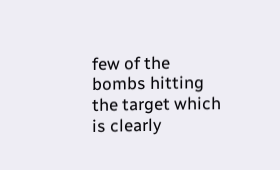few of the bombs hitting the target which is clearly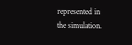represented in the simulation.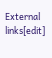External links[edit]